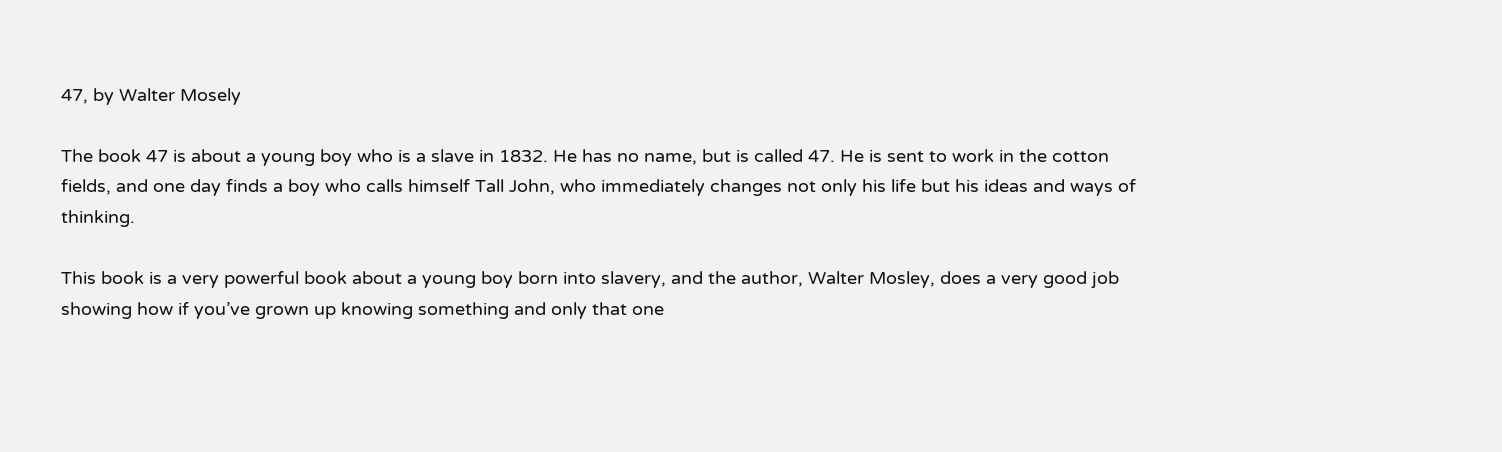47, by Walter Mosely

The book 47 is about a young boy who is a slave in 1832. He has no name, but is called 47. He is sent to work in the cotton fields, and one day finds a boy who calls himself Tall John, who immediately changes not only his life but his ideas and ways of thinking.

This book is a very powerful book about a young boy born into slavery, and the author, Walter Mosley, does a very good job showing how if you’ve grown up knowing something and only that one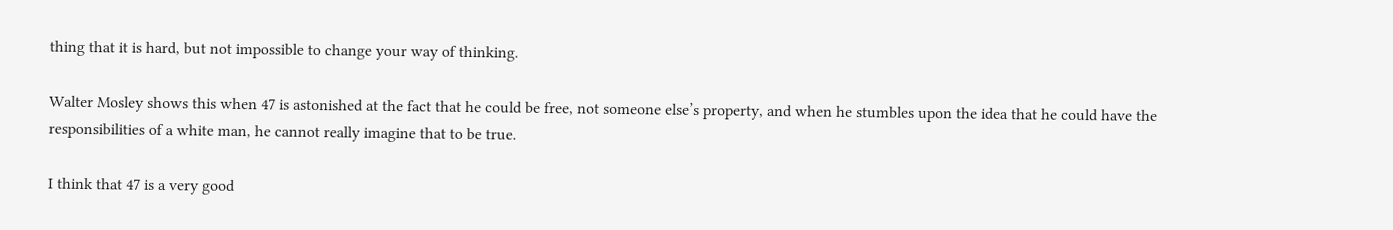thing that it is hard, but not impossible to change your way of thinking.

Walter Mosley shows this when 47 is astonished at the fact that he could be free, not someone else’s property, and when he stumbles upon the idea that he could have the responsibilities of a white man, he cannot really imagine that to be true.

I think that 47 is a very good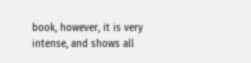book, however, it is very intense, and shows all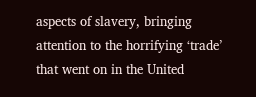aspects of slavery, bringing attention to the horrifying ‘trade’ that went on in the United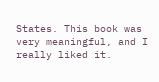States. This book was very meaningful, and I really liked it.